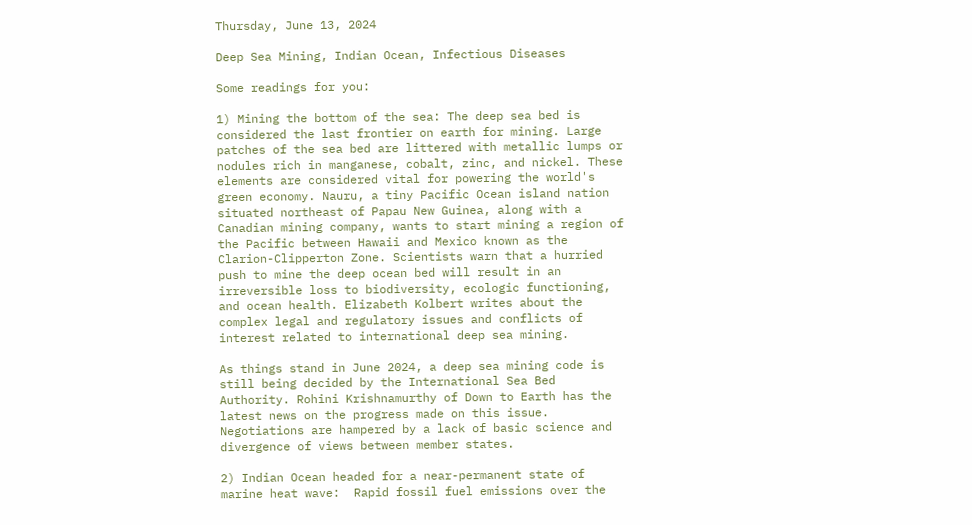Thursday, June 13, 2024

Deep Sea Mining, Indian Ocean, Infectious Diseases

Some readings for you:

1) Mining the bottom of the sea: The deep sea bed is considered the last frontier on earth for mining. Large patches of the sea bed are littered with metallic lumps or nodules rich in manganese, cobalt, zinc, and nickel. These elements are considered vital for powering the world's green economy. Nauru, a tiny Pacific Ocean island nation situated northeast of Papau New Guinea, along with a Canadian mining company, wants to start mining a region of the Pacific between Hawaii and Mexico known as the Clarion-Clipperton Zone. Scientists warn that a hurried push to mine the deep ocean bed will result in an irreversible loss to biodiversity, ecologic functioning, and ocean health. Elizabeth Kolbert writes about the complex legal and regulatory issues and conflicts of interest related to international deep sea mining.

As things stand in June 2024, a deep sea mining code is still being decided by the International Sea Bed Authority. Rohini Krishnamurthy of Down to Earth has the latest news on the progress made on this issue. Negotiations are hampered by a lack of basic science and divergence of views between member states.

2) Indian Ocean headed for a near-permanent state of marine heat wave:  Rapid fossil fuel emissions over the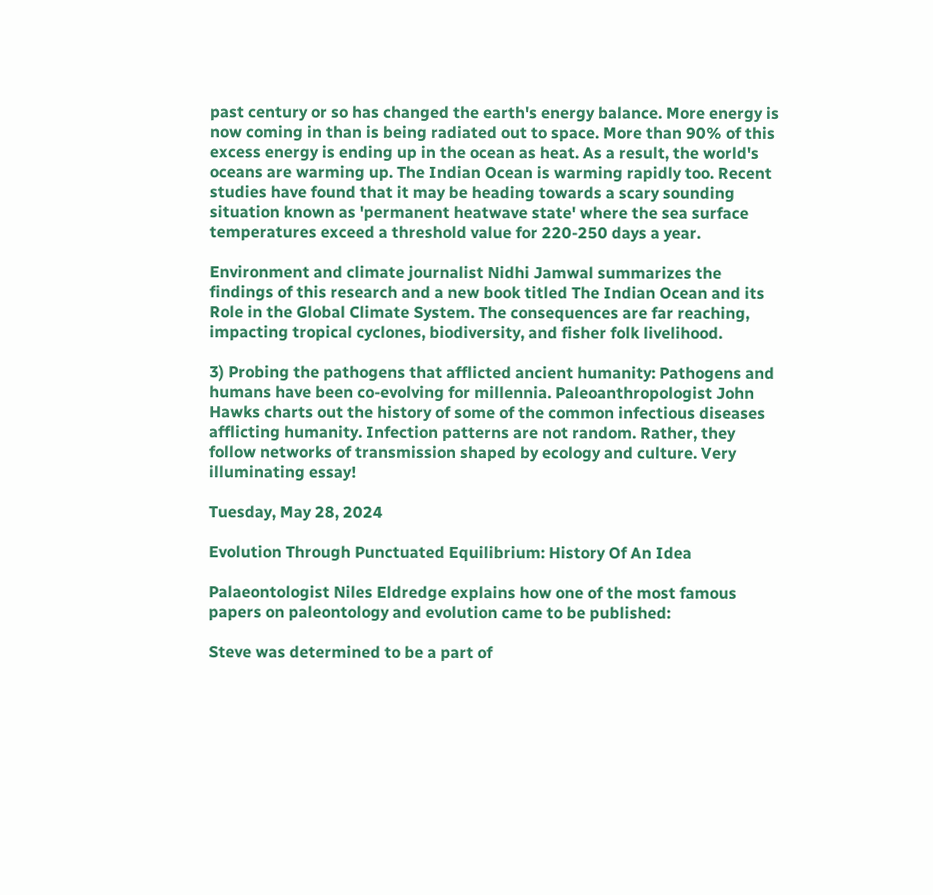past century or so has changed the earth's energy balance. More energy is now coming in than is being radiated out to space. More than 90% of this excess energy is ending up in the ocean as heat. As a result, the world's oceans are warming up. The Indian Ocean is warming rapidly too. Recent studies have found that it may be heading towards a scary sounding situation known as 'permanent heatwave state' where the sea surface temperatures exceed a threshold value for 220-250 days a year.

Environment and climate journalist Nidhi Jamwal summarizes the findings of this research and a new book titled The Indian Ocean and its Role in the Global Climate System. The consequences are far reaching, impacting tropical cyclones, biodiversity, and fisher folk livelihood.

3) Probing the pathogens that afflicted ancient humanity: Pathogens and humans have been co-evolving for millennia. Paleoanthropologist John Hawks charts out the history of some of the common infectious diseases afflicting humanity. Infection patterns are not random. Rather, they follow networks of transmission shaped by ecology and culture. Very illuminating essay!

Tuesday, May 28, 2024

Evolution Through Punctuated Equilibrium: History Of An Idea

Palaeontologist Niles Eldredge explains how one of the most famous papers on paleontology and evolution came to be published:

Steve was determined to be a part of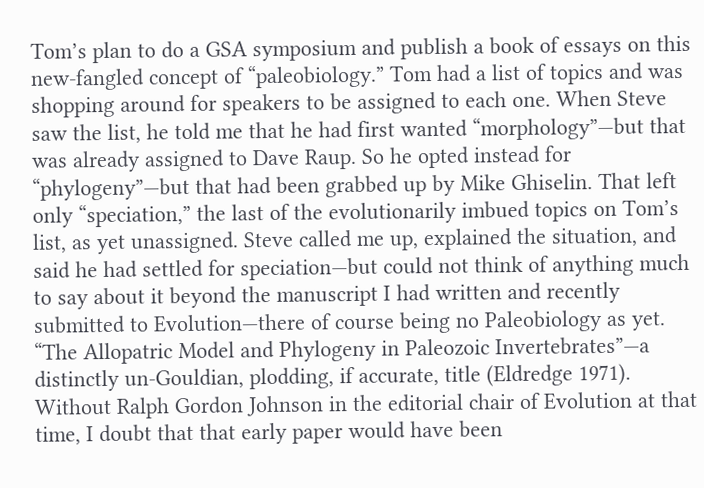Tom’s plan to do a GSA symposium and publish a book of essays on this new-fangled concept of “paleobiology.” Tom had a list of topics and was shopping around for speakers to be assigned to each one. When Steve saw the list, he told me that he had first wanted “morphology”—but that was already assigned to Dave Raup. So he opted instead for “phylogeny”—but that had been grabbed up by Mike Ghiselin. That left only “speciation,” the last of the evolutionarily imbued topics on Tom’s list, as yet unassigned. Steve called me up, explained the situation, and said he had settled for speciation—but could not think of anything much to say about it beyond the manuscript I had written and recently submitted to Evolution—there of course being no Paleobiology as yet. “The Allopatric Model and Phylogeny in Paleozoic Invertebrates”—a distinctly un-Gouldian, plodding, if accurate, title (Eldredge 1971). Without Ralph Gordon Johnson in the editorial chair of Evolution at that time, I doubt that that early paper would have been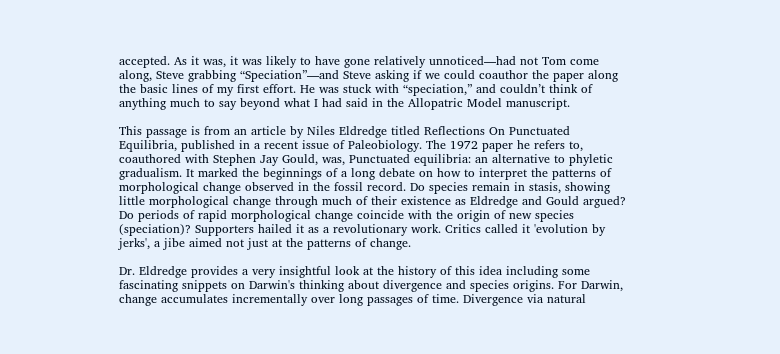accepted. As it was, it was likely to have gone relatively unnoticed—had not Tom come along, Steve grabbing “Speciation”—and Steve asking if we could coauthor the paper along the basic lines of my first effort. He was stuck with “speciation,” and couldn’t think of anything much to say beyond what I had said in the Allopatric Model manuscript.

This passage is from an article by Niles Eldredge titled Reflections On Punctuated Equilibria, published in a recent issue of Paleobiology. The 1972 paper he refers to, coauthored with Stephen Jay Gould, was, Punctuated equilibria: an alternative to phyletic gradualism. It marked the beginnings of a long debate on how to interpret the patterns of morphological change observed in the fossil record. Do species remain in stasis, showing little morphological change through much of their existence as Eldredge and Gould argued? Do periods of rapid morphological change coincide with the origin of new species (speciation)? Supporters hailed it as a revolutionary work. Critics called it 'evolution by jerks', a jibe aimed not just at the patterns of change.

Dr. Eldredge provides a very insightful look at the history of this idea including some fascinating snippets on Darwin's thinking about divergence and species origins. For Darwin, change accumulates incrementally over long passages of time. Divergence via natural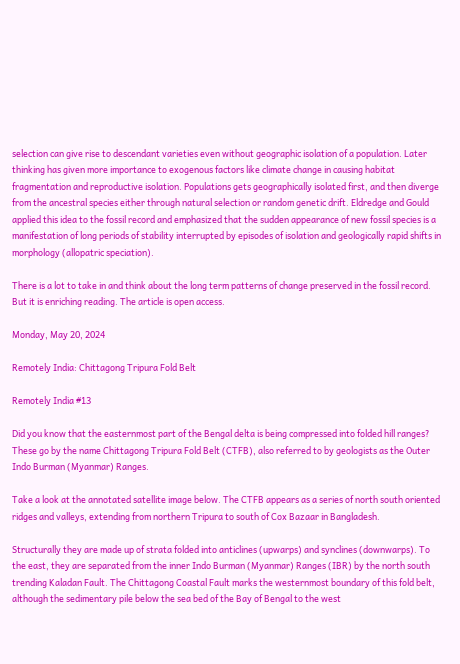selection can give rise to descendant varieties even without geographic isolation of a population. Later thinking has given more importance to exogenous factors like climate change in causing habitat fragmentation and reproductive isolation. Populations gets geographically isolated first, and then diverge from the ancestral species either through natural selection or random genetic drift. Eldredge and Gould applied this idea to the fossil record and emphasized that the sudden appearance of new fossil species is a manifestation of long periods of stability interrupted by episodes of isolation and geologically rapid shifts in morphology (allopatric speciation).

There is a lot to take in and think about the long term patterns of change preserved in the fossil record. But it is enriching reading. The article is open access.

Monday, May 20, 2024

Remotely India: Chittagong Tripura Fold Belt

Remotely India #13

Did you know that the easternmost part of the Bengal delta is being compressed into folded hill ranges? These go by the name Chittagong Tripura Fold Belt (CTFB), also referred to by geologists as the Outer Indo Burman (Myanmar) Ranges.

Take a look at the annotated satellite image below. The CTFB appears as a series of north south oriented ridges and valleys, extending from northern Tripura to south of Cox Bazaar in Bangladesh.

Structurally they are made up of strata folded into anticlines (upwarps) and synclines (downwarps). To the east, they are separated from the inner Indo Burman (Myanmar) Ranges (IBR) by the north south trending Kaladan Fault. The Chittagong Coastal Fault marks the westernmost boundary of this fold belt, although the sedimentary pile below the sea bed of the Bay of Bengal to the west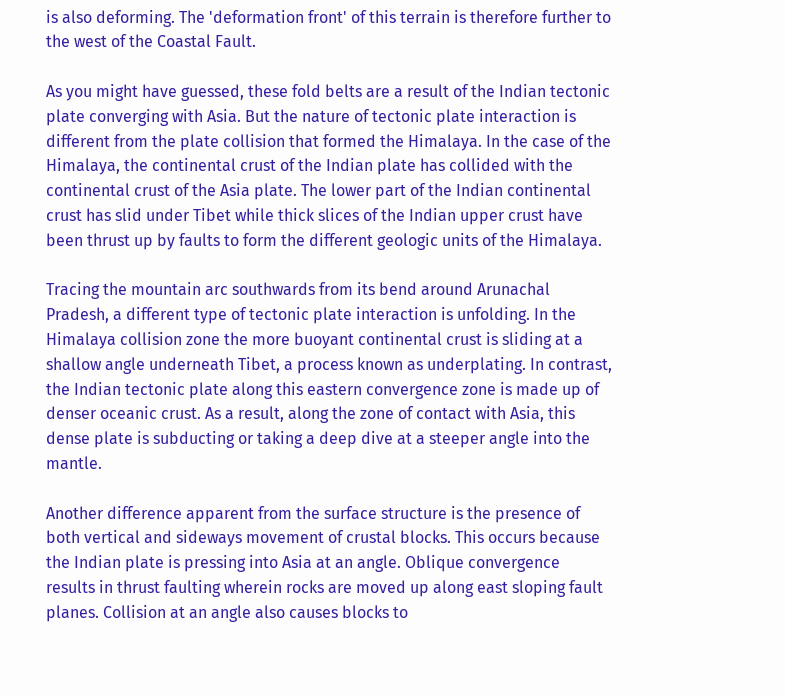is also deforming. The 'deformation front' of this terrain is therefore further to the west of the Coastal Fault.

As you might have guessed, these fold belts are a result of the Indian tectonic plate converging with Asia. But the nature of tectonic plate interaction is different from the plate collision that formed the Himalaya. In the case of the Himalaya, the continental crust of the Indian plate has collided with the continental crust of the Asia plate. The lower part of the Indian continental crust has slid under Tibet while thick slices of the Indian upper crust have been thrust up by faults to form the different geologic units of the Himalaya.

Tracing the mountain arc southwards from its bend around Arunachal Pradesh, a different type of tectonic plate interaction is unfolding. In the Himalaya collision zone the more buoyant continental crust is sliding at a shallow angle underneath Tibet, a process known as underplating. In contrast, the Indian tectonic plate along this eastern convergence zone is made up of denser oceanic crust. As a result, along the zone of contact with Asia, this dense plate is subducting or taking a deep dive at a steeper angle into the mantle.

Another difference apparent from the surface structure is the presence of both vertical and sideways movement of crustal blocks. This occurs because the Indian plate is pressing into Asia at an angle. Oblique convergence results in thrust faulting wherein rocks are moved up along east sloping fault planes. Collision at an angle also causes blocks to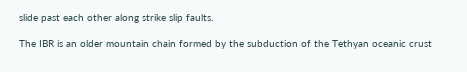slide past each other along strike slip faults.

The IBR is an older mountain chain formed by the subduction of the Tethyan oceanic crust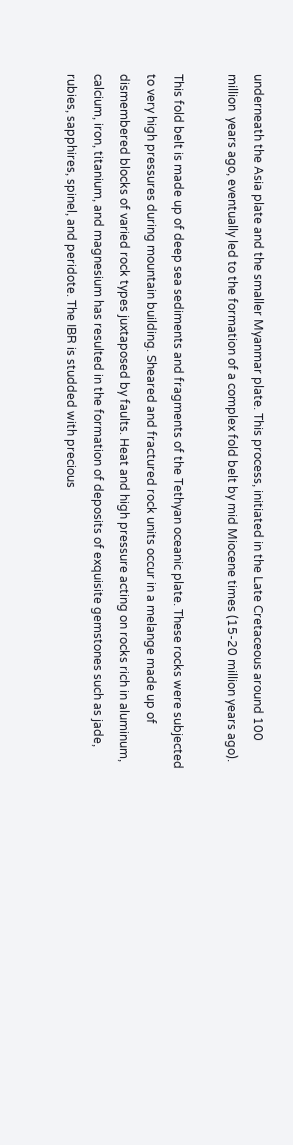underneath the Asia plate and the smaller Myanmar plate. This process, initiated in the Late Cretaceous around 100 million  years ago, eventually led to the formation of a complex fold belt by mid Miocene times (15-20 million years ago).

This fold belt is made up of deep sea sediments and fragments of the Tethyan oceanic plate. These rocks were subjected to very high pressures during mountain building. Sheared and fractured rock units occur in a melange made up of dismembered blocks of varied rock types juxtaposed by faults. Heat and high pressure acting on rocks rich in aluminum, calcium, iron, titanium, and magnesium has resulted in the formation of deposits of exquisite gemstones such as jade, rubies, sapphires, spinel, and peridote. The IBR is studded with precious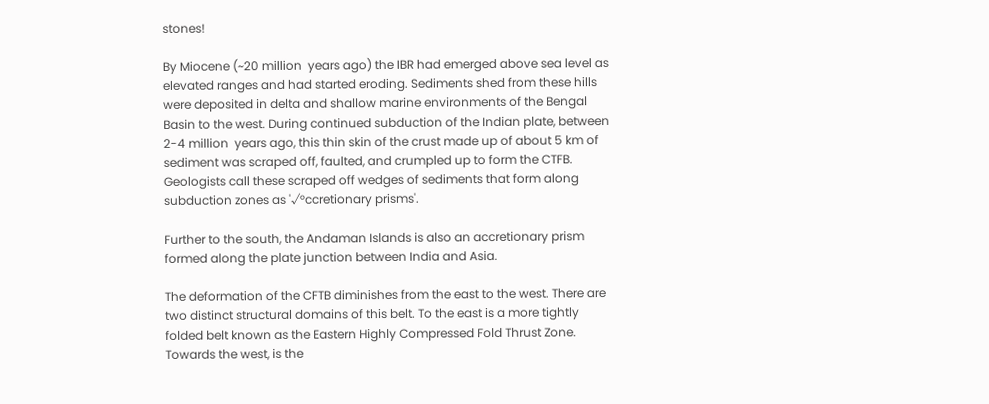stones!

By Miocene (~20 million  years ago) the IBR had emerged above sea level as elevated ranges and had started eroding. Sediments shed from these hills were deposited in delta and shallow marine environments of the Bengal Basin to the west. During continued subduction of the Indian plate, between 2-4 million  years ago, this thin skin of the crust made up of about 5 km of sediment was scraped off, faulted, and crumpled up to form the CTFB. Geologists call these scraped off wedges of sediments that form along subduction zones as '√°ccretionary prisms'.

Further to the south, the Andaman Islands is also an accretionary prism formed along the plate junction between India and Asia.

The deformation of the CFTB diminishes from the east to the west. There are two distinct structural domains of this belt. To the east is a more tightly folded belt known as the Eastern Highly Compressed Fold Thrust Zone. Towards the west, is the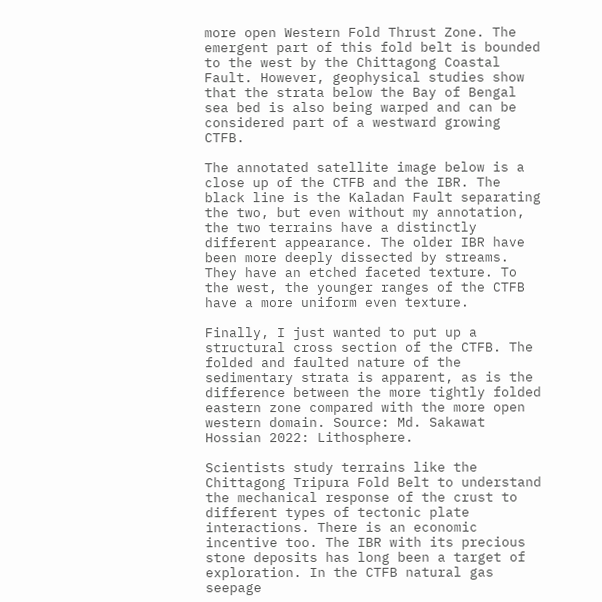more open Western Fold Thrust Zone. The emergent part of this fold belt is bounded to the west by the Chittagong Coastal Fault. However, geophysical studies show that the strata below the Bay of Bengal sea bed is also being warped and can be considered part of a westward growing CTFB.

The annotated satellite image below is a close up of the CTFB and the IBR. The black line is the Kaladan Fault separating the two, but even without my annotation, the two terrains have a distinctly different appearance. The older IBR have been more deeply dissected by streams. They have an etched faceted texture. To the west, the younger ranges of the CTFB have a more uniform even texture.

Finally, I just wanted to put up a structural cross section of the CTFB. The folded and faulted nature of the sedimentary strata is apparent, as is the difference between the more tightly folded eastern zone compared with the more open western domain. Source: Md. Sakawat Hossian 2022: Lithosphere.

Scientists study terrains like the Chittagong Tripura Fold Belt to understand the mechanical response of the crust to different types of tectonic plate interactions. There is an economic incentive too. The IBR with its precious stone deposits has long been a target of exploration. In the CTFB natural gas seepage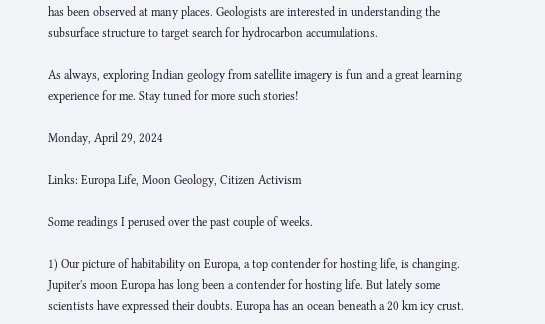has been observed at many places. Geologists are interested in understanding the subsurface structure to target search for hydrocarbon accumulations.

As always, exploring Indian geology from satellite imagery is fun and a great learning experience for me. Stay tuned for more such stories!

Monday, April 29, 2024

Links: Europa Life, Moon Geology, Citizen Activism

Some readings I perused over the past couple of weeks.

1) Our picture of habitability on Europa, a top contender for hosting life, is changing. Jupiter's moon Europa has long been a contender for hosting life. But lately some scientists have expressed their doubts. Europa has an ocean beneath a 20 km icy crust.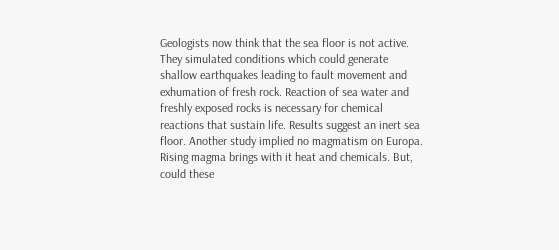Geologists now think that the sea floor is not active. They simulated conditions which could generate shallow earthquakes leading to fault movement and exhumation of fresh rock. Reaction of sea water and freshly exposed rocks is necessary for chemical reactions that sustain life. Results suggest an inert sea floor. Another study implied no magmatism on Europa. Rising magma brings with it heat and chemicals. But, could these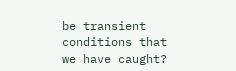be transient conditions that we have caught?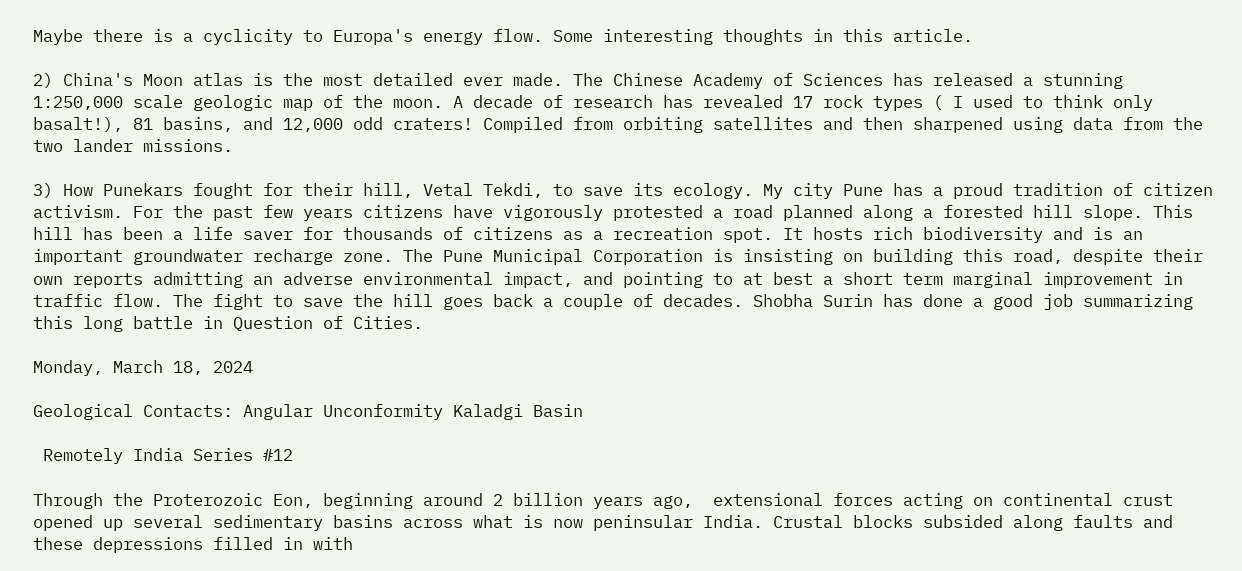Maybe there is a cyclicity to Europa's energy flow. Some interesting thoughts in this article.

2) China's Moon atlas is the most detailed ever made. The Chinese Academy of Sciences has released a stunning 1:250,000 scale geologic map of the moon. A decade of research has revealed 17 rock types ( I used to think only basalt!), 81 basins, and 12,000 odd craters! Compiled from orbiting satellites and then sharpened using data from the two lander missions.

3) How Punekars fought for their hill, Vetal Tekdi, to save its ecology. My city Pune has a proud tradition of citizen activism. For the past few years citizens have vigorously protested a road planned along a forested hill slope. This hill has been a life saver for thousands of citizens as a recreation spot. It hosts rich biodiversity and is an important groundwater recharge zone. The Pune Municipal Corporation is insisting on building this road, despite their own reports admitting an adverse environmental impact, and pointing to at best a short term marginal improvement in traffic flow. The fight to save the hill goes back a couple of decades. Shobha Surin has done a good job summarizing this long battle in Question of Cities.

Monday, March 18, 2024

Geological Contacts: Angular Unconformity Kaladgi Basin

 Remotely India Series #12

Through the Proterozoic Eon, beginning around 2 billion years ago,  extensional forces acting on continental crust opened up several sedimentary basins across what is now peninsular India. Crustal blocks subsided along faults and these depressions filled in with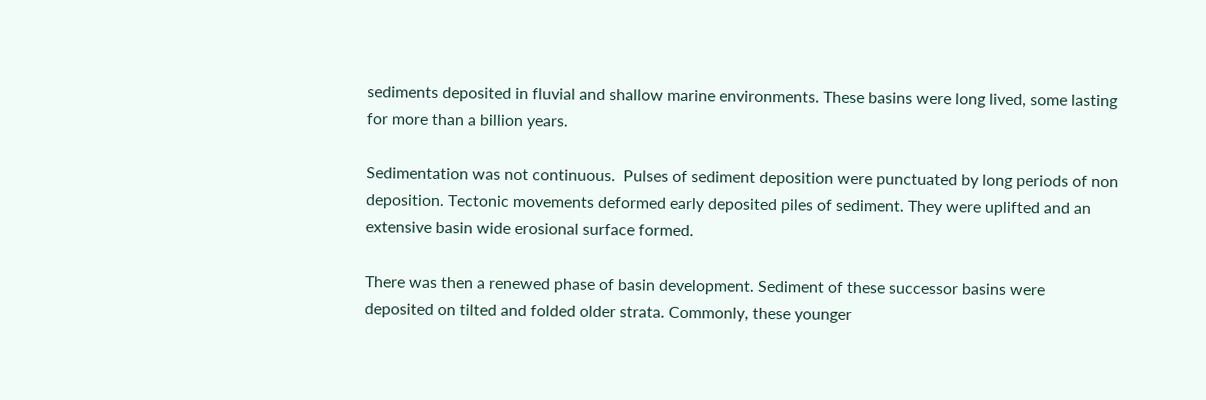sediments deposited in fluvial and shallow marine environments. These basins were long lived, some lasting for more than a billion years.

Sedimentation was not continuous.  Pulses of sediment deposition were punctuated by long periods of non deposition. Tectonic movements deformed early deposited piles of sediment. They were uplifted and an extensive basin wide erosional surface formed.

There was then a renewed phase of basin development. Sediment of these successor basins were deposited on tilted and folded older strata. Commonly, these younger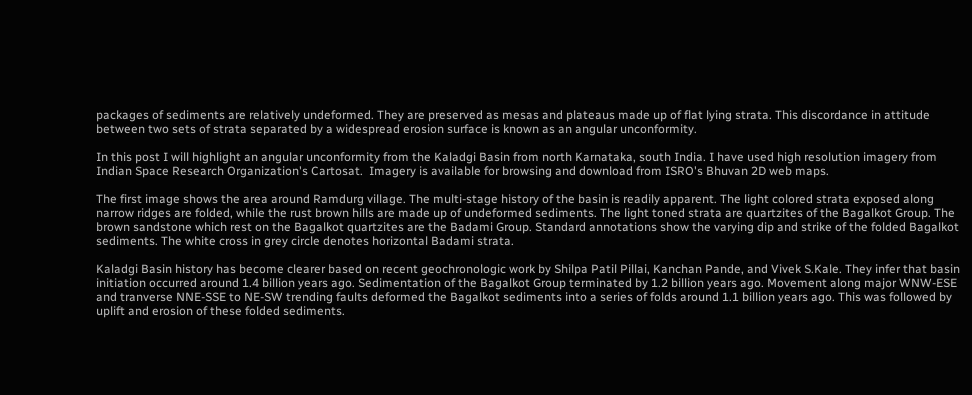packages of sediments are relatively undeformed. They are preserved as mesas and plateaus made up of flat lying strata. This discordance in attitude between two sets of strata separated by a widespread erosion surface is known as an angular unconformity.

In this post I will highlight an angular unconformity from the Kaladgi Basin from north Karnataka, south India. I have used high resolution imagery from Indian Space Research Organization's Cartosat.  Imagery is available for browsing and download from ISRO's Bhuvan 2D web maps.

The first image shows the area around Ramdurg village. The multi-stage history of the basin is readily apparent. The light colored strata exposed along narrow ridges are folded, while the rust brown hills are made up of undeformed sediments. The light toned strata are quartzites of the Bagalkot Group. The brown sandstone which rest on the Bagalkot quartzites are the Badami Group. Standard annotations show the varying dip and strike of the folded Bagalkot sediments. The white cross in grey circle denotes horizontal Badami strata.

Kaladgi Basin history has become clearer based on recent geochronologic work by Shilpa Patil Pillai, Kanchan Pande, and Vivek S.Kale. They infer that basin initiation occurred around 1.4 billion years ago. Sedimentation of the Bagalkot Group terminated by 1.2 billion years ago. Movement along major WNW-ESE and tranverse NNE-SSE to NE-SW trending faults deformed the Bagalkot sediments into a series of folds around 1.1 billion years ago. This was followed by uplift and erosion of these folded sediments.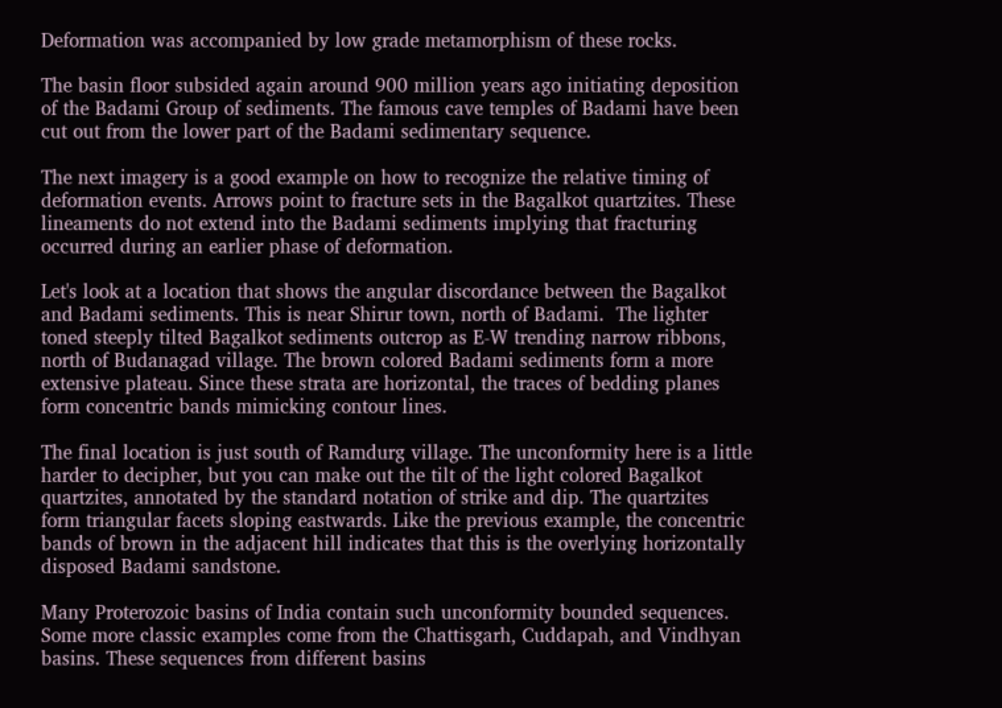Deformation was accompanied by low grade metamorphism of these rocks.

The basin floor subsided again around 900 million years ago initiating deposition of the Badami Group of sediments. The famous cave temples of Badami have been cut out from the lower part of the Badami sedimentary sequence.

The next imagery is a good example on how to recognize the relative timing of deformation events. Arrows point to fracture sets in the Bagalkot quartzites. These lineaments do not extend into the Badami sediments implying that fracturing occurred during an earlier phase of deformation.

Let's look at a location that shows the angular discordance between the Bagalkot and Badami sediments. This is near Shirur town, north of Badami.  The lighter toned steeply tilted Bagalkot sediments outcrop as E-W trending narrow ribbons, north of Budanagad village. The brown colored Badami sediments form a more extensive plateau. Since these strata are horizontal, the traces of bedding planes form concentric bands mimicking contour lines.

The final location is just south of Ramdurg village. The unconformity here is a little harder to decipher, but you can make out the tilt of the light colored Bagalkot quartzites, annotated by the standard notation of strike and dip. The quartzites form triangular facets sloping eastwards. Like the previous example, the concentric bands of brown in the adjacent hill indicates that this is the overlying horizontally disposed Badami sandstone.

Many Proterozoic basins of India contain such unconformity bounded sequences. Some more classic examples come from the Chattisgarh, Cuddapah, and Vindhyan basins. These sequences from different basins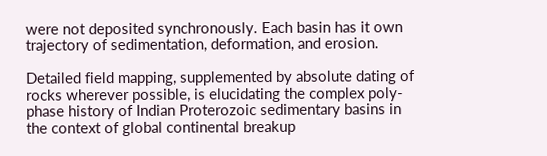were not deposited synchronously. Each basin has it own trajectory of sedimentation, deformation, and erosion.

Detailed field mapping, supplemented by absolute dating of rocks wherever possible, is elucidating the complex poly-phase history of Indian Proterozoic sedimentary basins in the context of global continental breakup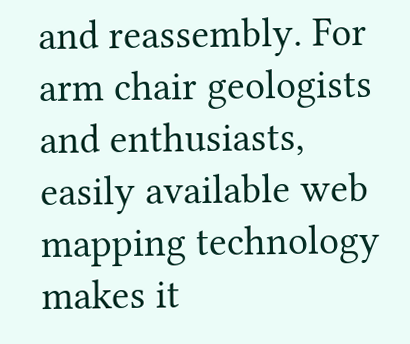and reassembly. For arm chair geologists and enthusiasts, easily available web mapping technology makes it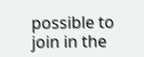possible to join in the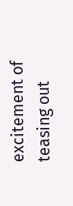excitement of teasing out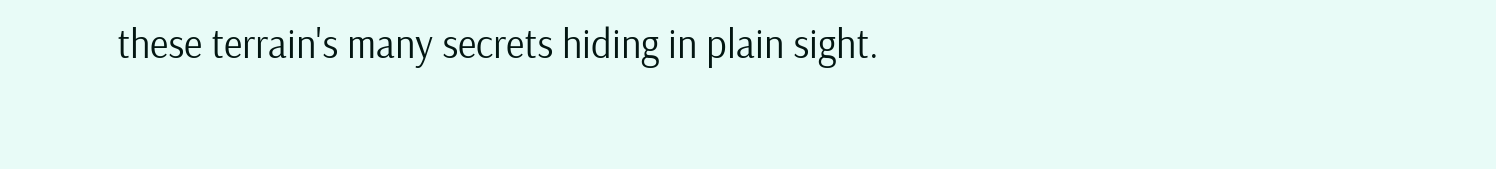these terrain's many secrets hiding in plain sight.